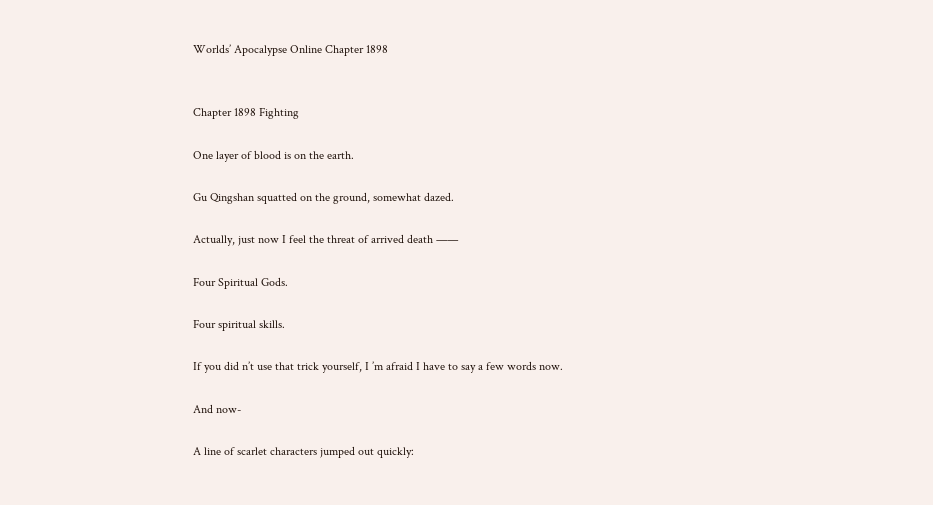Worlds’ Apocalypse Online Chapter 1898


Chapter 1898 Fighting

One layer of blood is on the earth.

Gu Qingshan squatted on the ground, somewhat dazed.

Actually, just now I feel the threat of arrived death ——

Four Spiritual Gods.

Four spiritual skills.

If you did n’t use that trick yourself, I ’m afraid I have to say a few words now.

And now-

A line of scarlet characters jumped out quickly: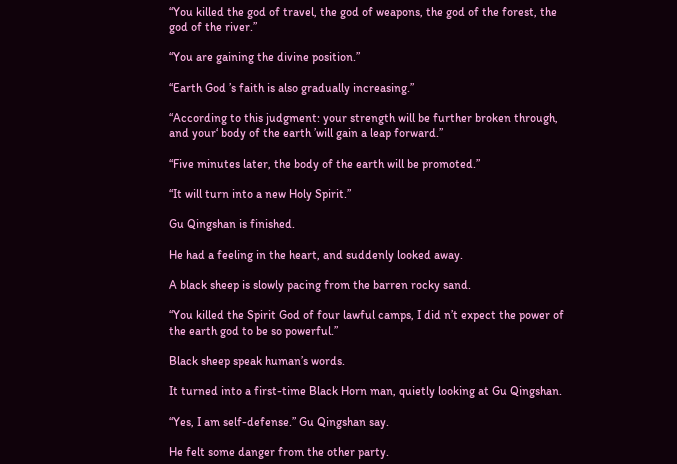“You killed the god of travel, the god of weapons, the god of the forest, the god of the river.”

“You are gaining the divine position.”

“Earth God ’s faith is also gradually increasing.”

“According to this judgment: your strength will be further broken through, and your‘ body of the earth ’will gain a leap forward.”

“Five minutes later, the body of the earth will be promoted.”

“It will turn into a new Holy Spirit.”

Gu Qingshan is finished.

He had a feeling in the heart, and suddenly looked away.

A black sheep is slowly pacing from the barren rocky sand.

“You killed the Spirit God of four lawful camps, I did n’t expect the power of the earth god to be so powerful.”

Black sheep speak human’s words.

It turned into a first-time Black Horn man, quietly looking at Gu Qingshan.

“Yes, I am self-defense.” Gu Qingshan say.

He felt some danger from the other party.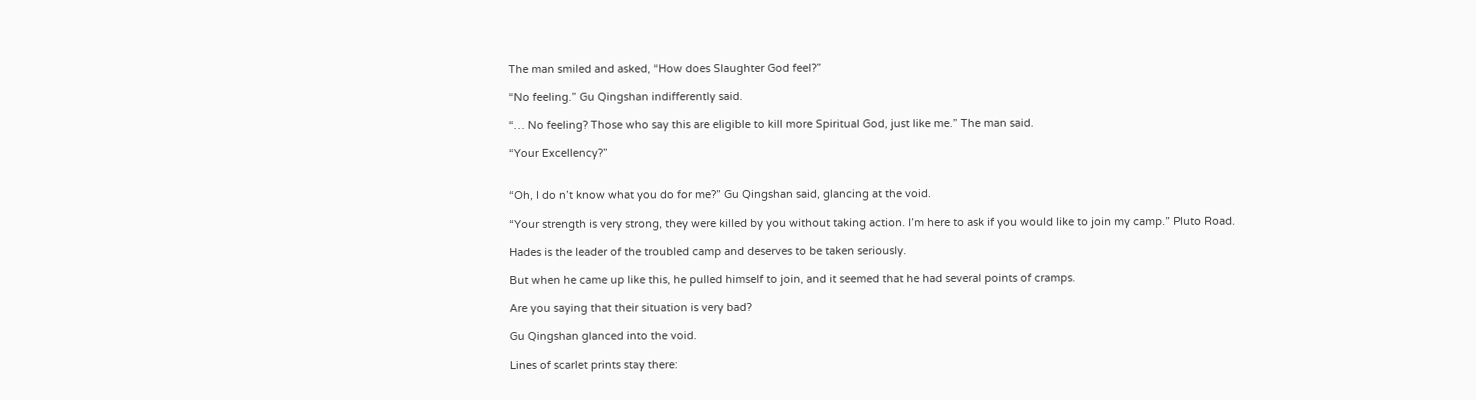The man smiled and asked, “How does Slaughter God feel?”

“No feeling.” Gu Qingshan indifferently said.

“… No feeling? Those who say this are eligible to kill more Spiritual God, just like me.” The man said.

“Your Excellency?”


“Oh, I do n’t know what you do for me?” Gu Qingshan said, glancing at the void.

“Your strength is very strong, they were killed by you without taking action. I’m here to ask if you would like to join my camp.” Pluto Road.

Hades is the leader of the troubled camp and deserves to be taken seriously.

But when he came up like this, he pulled himself to join, and it seemed that he had several points of cramps.

Are you saying that their situation is very bad?

Gu Qingshan glanced into the void.

Lines of scarlet prints stay there: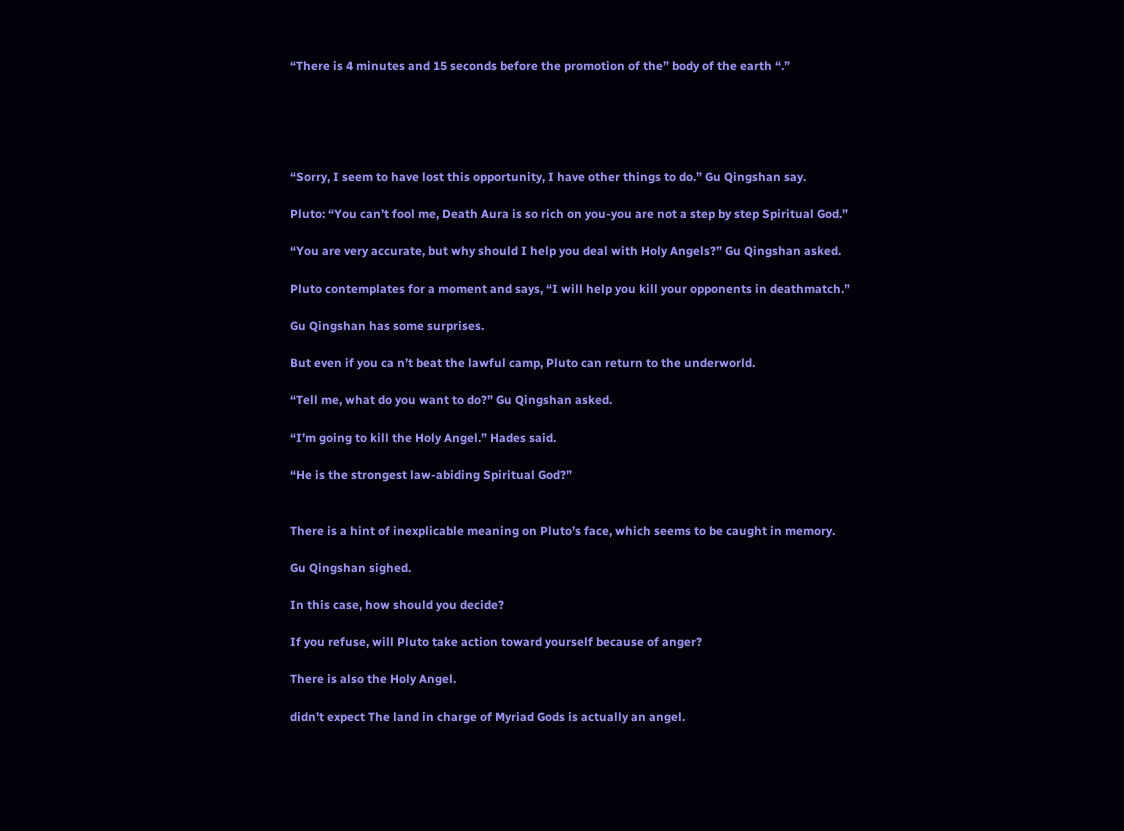“There is 4 minutes and 15 seconds before the promotion of the” body of the earth “.”





“Sorry, I seem to have lost this opportunity, I have other things to do.” Gu Qingshan say.

Pluto: “You can’t fool me, Death Aura is so rich on you-you are not a step by step Spiritual God.”

“You are very accurate, but why should I help you deal with Holy Angels?” Gu Qingshan asked.

Pluto contemplates for a moment and says, “I will help you kill your opponents in deathmatch.”

Gu Qingshan has some surprises.

But even if you ca n’t beat the lawful camp, Pluto can return to the underworld.

“Tell me, what do you want to do?” Gu Qingshan asked.

“I’m going to kill the Holy Angel.” Hades said.

“He is the strongest law-abiding Spiritual God?”


There is a hint of inexplicable meaning on Pluto’s face, which seems to be caught in memory.

Gu Qingshan sighed.

In this case, how should you decide?

If you refuse, will Pluto take action toward yourself because of anger?

There is also the Holy Angel.

didn’t expect The land in charge of Myriad Gods is actually an angel.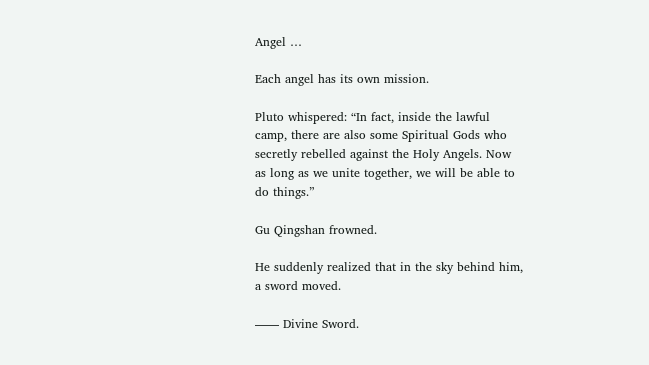Angel …

Each angel has its own mission.

Pluto whispered: “In fact, inside the lawful camp, there are also some Spiritual Gods who secretly rebelled against the Holy Angels. Now as long as we unite together, we will be able to do things.”

Gu Qingshan frowned.

He suddenly realized that in the sky behind him, a sword moved.

—— Divine Sword.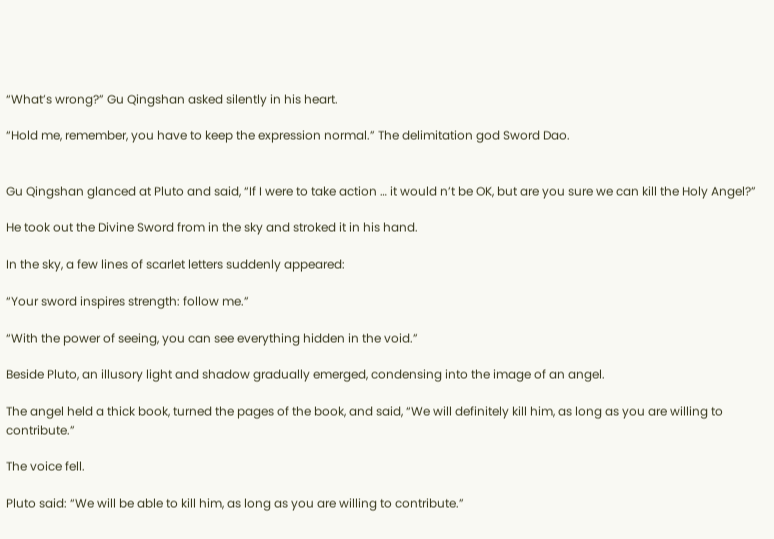“What’s wrong?” Gu Qingshan asked silently in his heart.

“Hold me, remember, you have to keep the expression normal.” The delimitation god Sword Dao.


Gu Qingshan glanced at Pluto and said, “If I were to take action … it would n’t be OK, but are you sure we can kill the Holy Angel?”

He took out the Divine Sword from in the sky and stroked it in his hand.

In the sky, a few lines of scarlet letters suddenly appeared:

“Your sword inspires strength: follow me.”

“With the power of seeing, you can see everything hidden in the void.”

Beside Pluto, an illusory light and shadow gradually emerged, condensing into the image of an angel.

The angel held a thick book, turned the pages of the book, and said, “We will definitely kill him, as long as you are willing to contribute.”

The voice fell.

Pluto said: “We will be able to kill him, as long as you are willing to contribute.”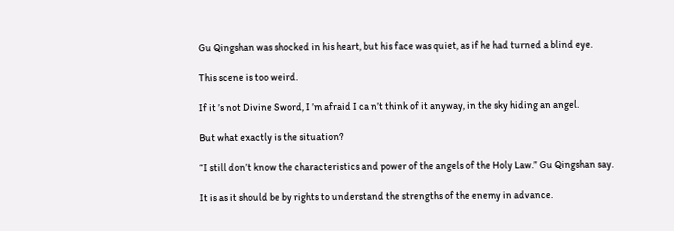Gu Qingshan was shocked in his heart, but his face was quiet, as if he had turned a blind eye.

This scene is too weird.

If it ’s not Divine Sword, I ’m afraid I ca n’t think of it anyway, in the sky hiding an angel.

But what exactly is the situation?

“I still don’t know the characteristics and power of the angels of the Holy Law.” Gu Qingshan say.

It is as it should be by rights to understand the strengths of the enemy in advance.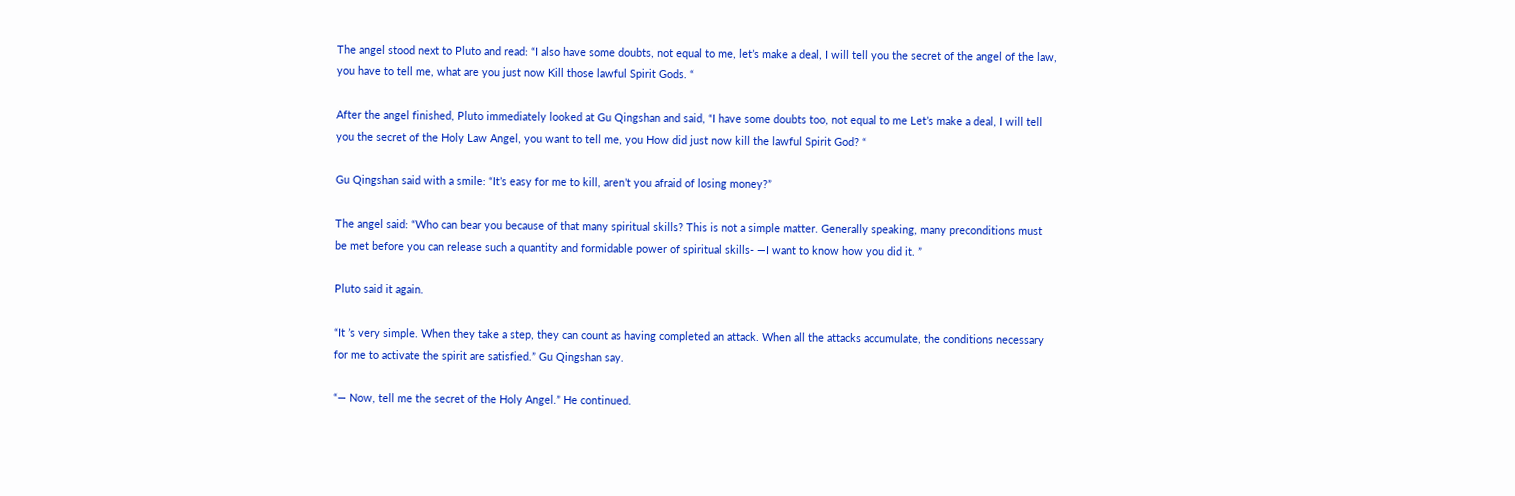The angel stood next to Pluto and read: “I also have some doubts, not equal to me, let’s make a deal, I will tell you the secret of the angel of the law, you have to tell me, what are you just now Kill those lawful Spirit Gods. “

After the angel finished, Pluto immediately looked at Gu Qingshan and said, “I have some doubts too, not equal to me Let’s make a deal, I will tell you the secret of the Holy Law Angel, you want to tell me, you How did just now kill the lawful Spirit God? “

Gu Qingshan said with a smile: “It’s easy for me to kill, aren’t you afraid of losing money?”

The angel said: “Who can bear you because of that many spiritual skills? This is not a simple matter. Generally speaking, many preconditions must be met before you can release such a quantity and formidable power of spiritual skills- —I want to know how you did it. ”

Pluto said it again.

“It ’s very simple. When they take a step, they can count as having completed an attack. When all the attacks accumulate, the conditions necessary for me to activate the spirit are satisfied.” Gu Qingshan say.

“— Now, tell me the secret of the Holy Angel.” He continued.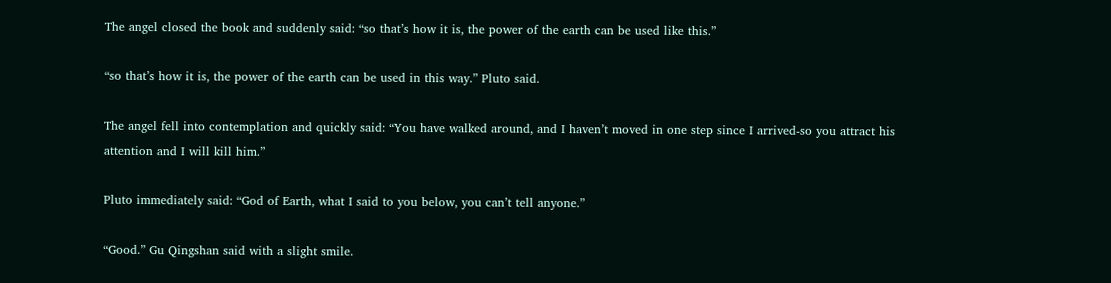The angel closed the book and suddenly said: “so that’s how it is, the power of the earth can be used like this.”

“so that’s how it is, the power of the earth can be used in this way.” Pluto said.

The angel fell into contemplation and quickly said: “You have walked around, and I haven’t moved in one step since I arrived-so you attract his attention and I will kill him.”

Pluto immediately said: “God of Earth, what I said to you below, you can’t tell anyone.”

“Good.” Gu Qingshan said with a slight smile.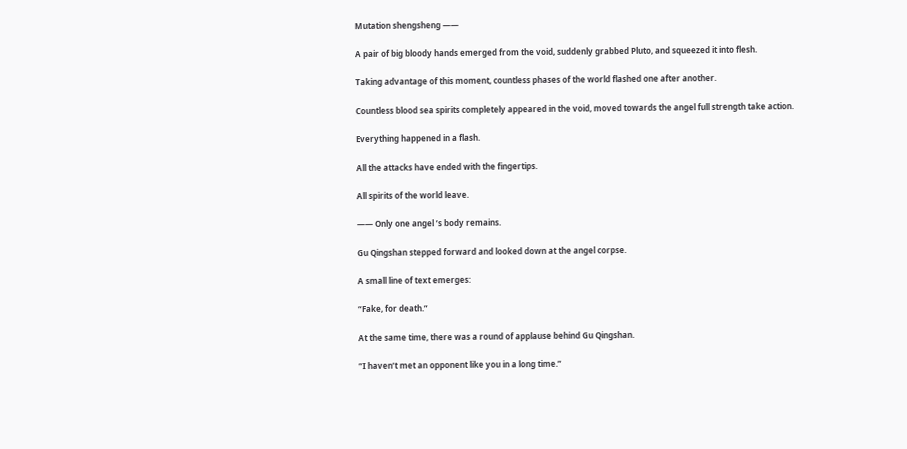Mutation shengsheng ——

A pair of big bloody hands emerged from the void, suddenly grabbed Pluto, and squeezed it into flesh.

Taking advantage of this moment, countless phases of the world flashed one after another.

Countless blood sea spirits completely appeared in the void, moved towards the angel full strength take action.

Everything happened in a flash.

All the attacks have ended with the fingertips.

All spirits of the world leave.

—— Only one angel ’s body remains.

Gu Qingshan stepped forward and looked down at the angel corpse.

A small line of text emerges:

“Fake, for death.”

At the same time, there was a round of applause behind Gu Qingshan.

“I haven’t met an opponent like you in a long time.”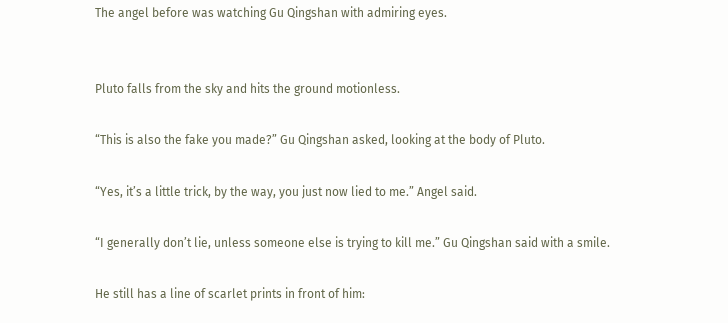The angel before was watching Gu Qingshan with admiring eyes.


Pluto falls from the sky and hits the ground motionless.

“This is also the fake you made?” Gu Qingshan asked, looking at the body of Pluto.

“Yes, it’s a little trick, by the way, you just now lied to me.” Angel said.

“I generally don’t lie, unless someone else is trying to kill me.” Gu Qingshan said with a smile.

He still has a line of scarlet prints in front of him: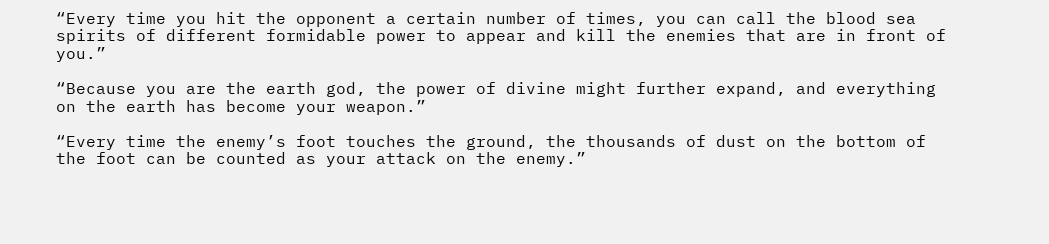“Every time you hit the opponent a certain number of times, you can call the blood sea spirits of different formidable power to appear and kill the enemies that are in front of you.”

“Because you are the earth god, the power of divine might further expand, and everything on the earth has become your weapon.”

“Every time the enemy’s foot touches the ground, the thousands of dust on the bottom of the foot can be counted as your attack on the enemy.”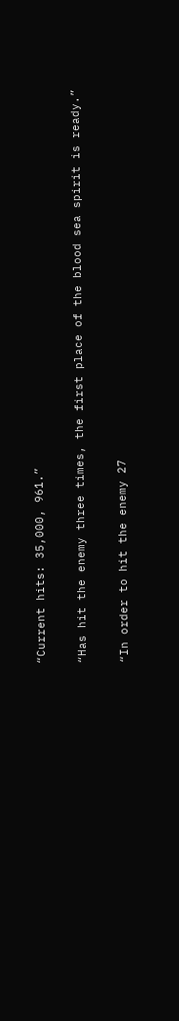“Current hits: 35,000, 961.”

“Has hit the enemy three times, the first place of the blood sea spirit is ready.”

“In order to hit the enemy 27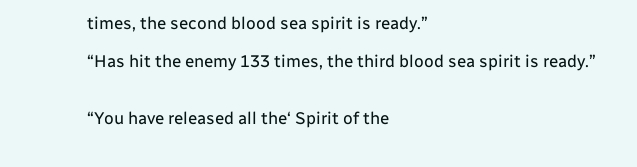times, the second blood sea spirit is ready.”

“Has hit the enemy 133 times, the third blood sea spirit is ready.”


“You have released all the‘ Spirit of the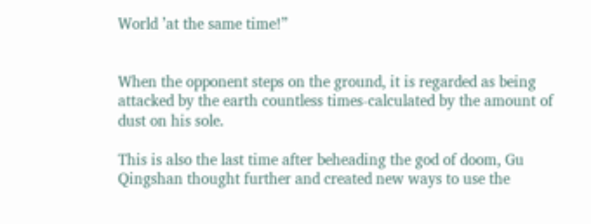World ’at the same time!”


When the opponent steps on the ground, it is regarded as being attacked by the earth countless times-calculated by the amount of dust on his sole.

This is also the last time after beheading the god of doom, Gu Qingshan thought further and created new ways to use the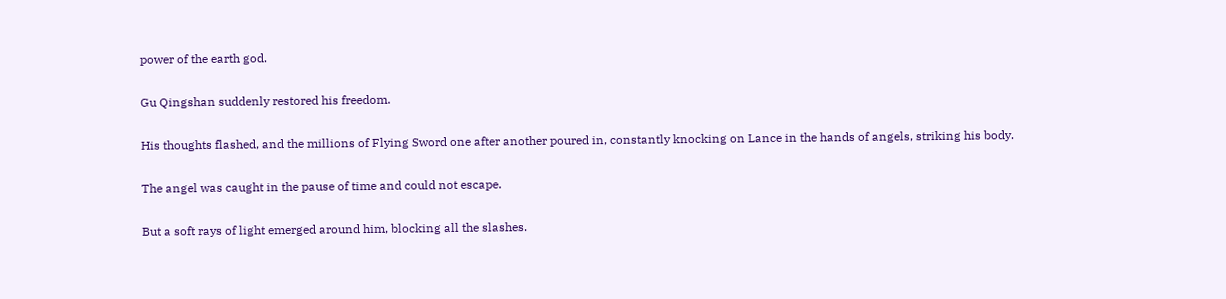power of the earth god.

Gu Qingshan suddenly restored his freedom.

His thoughts flashed, and the millions of Flying Sword one after another poured in, constantly knocking on Lance in the hands of angels, striking his body.

The angel was caught in the pause of time and could not escape.

But a soft rays of light emerged around him, blocking all the slashes.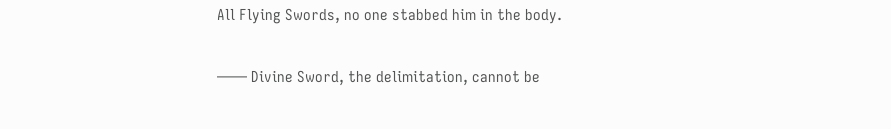All Flying Swords, no one stabbed him in the body.

—— Divine Sword, the delimitation, cannot be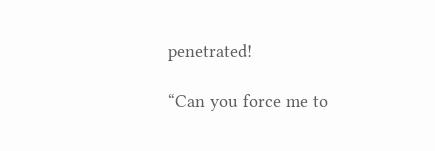penetrated!

“Can you force me to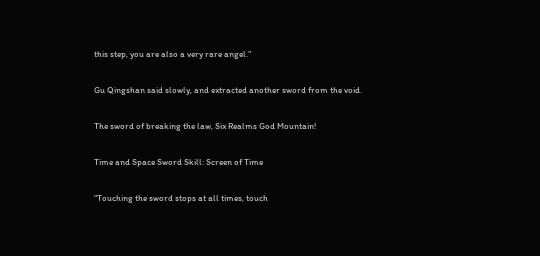this step, you are also a very rare angel.”

Gu Qingshan said slowly, and extracted another sword from the void.

The sword of breaking the law, Six Realms God Mountain!

Time and Space Sword Skill: Screen of Time

“Touching the sword stops at all times, touch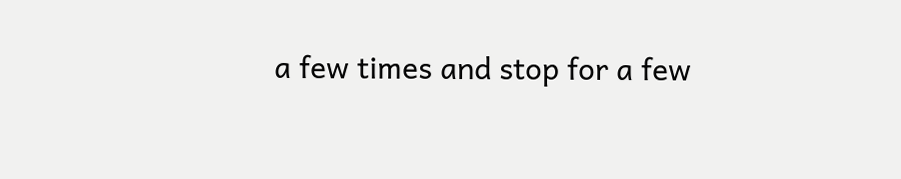a few times and stop for a few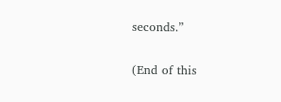seconds.”

(End of this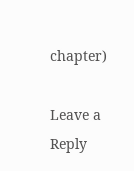chapter)

Leave a Reply